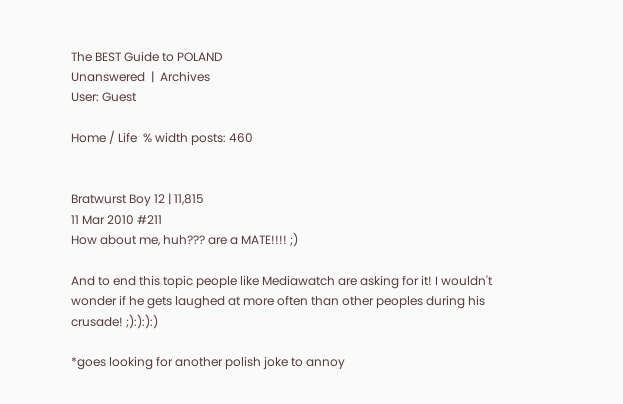The BEST Guide to POLAND
Unanswered  |  Archives
User: Guest

Home / Life  % width posts: 460


Bratwurst Boy 12 | 11,815
11 Mar 2010 #211
How about me, huh??? are a MATE!!!! ;)

And to end this topic people like Mediawatch are asking for it! I wouldn't wonder if he gets laughed at more often than other peoples during his crusade! ;):):):)

*goes looking for another polish joke to annoy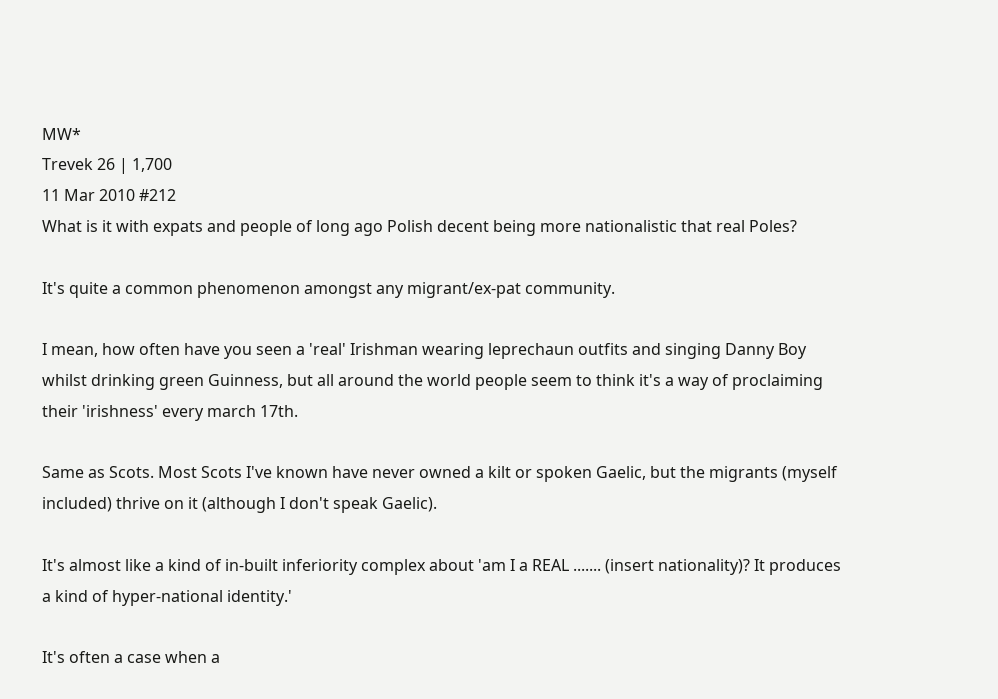MW*
Trevek 26 | 1,700
11 Mar 2010 #212
What is it with expats and people of long ago Polish decent being more nationalistic that real Poles?

It's quite a common phenomenon amongst any migrant/ex-pat community.

I mean, how often have you seen a 'real' Irishman wearing leprechaun outfits and singing Danny Boy whilst drinking green Guinness, but all around the world people seem to think it's a way of proclaiming their 'irishness' every march 17th.

Same as Scots. Most Scots I've known have never owned a kilt or spoken Gaelic, but the migrants (myself included) thrive on it (although I don't speak Gaelic).

It's almost like a kind of in-built inferiority complex about 'am I a REAL ....... (insert nationality)? It produces a kind of hyper-national identity.'

It's often a case when a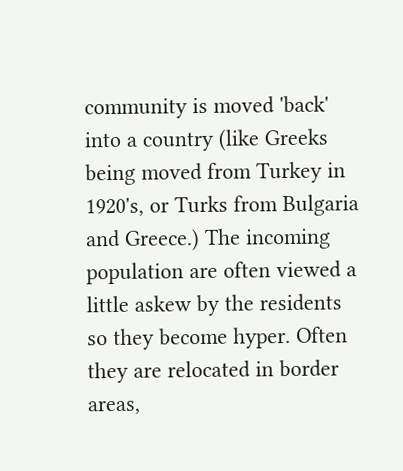community is moved 'back' into a country (like Greeks being moved from Turkey in 1920's, or Turks from Bulgaria and Greece.) The incoming population are often viewed a little askew by the residents so they become hyper. Often they are relocated in border areas,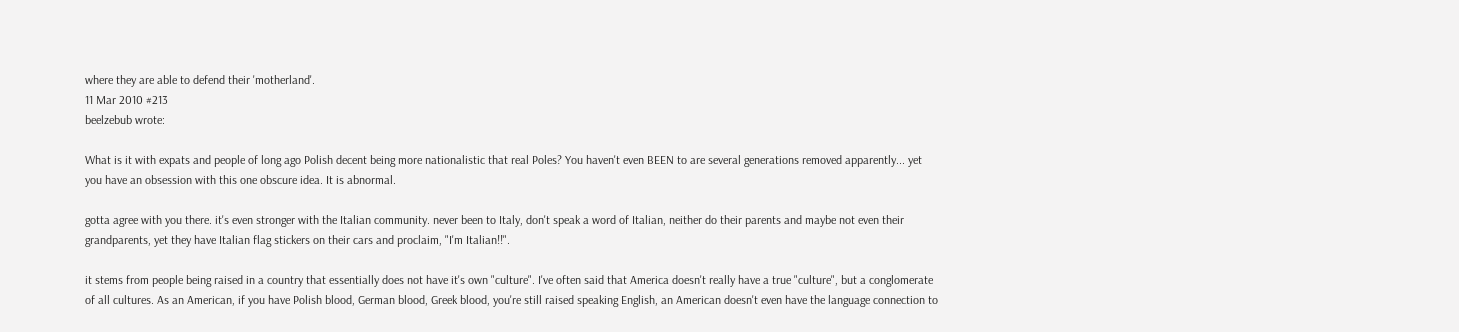where they are able to defend their 'motherland'.
11 Mar 2010 #213
beelzebub wrote:

What is it with expats and people of long ago Polish decent being more nationalistic that real Poles? You haven't even BEEN to are several generations removed apparently... yet you have an obsession with this one obscure idea. It is abnormal.

gotta agree with you there. it's even stronger with the Italian community. never been to Italy, don't speak a word of Italian, neither do their parents and maybe not even their grandparents, yet they have Italian flag stickers on their cars and proclaim, "I'm Italian!!".

it stems from people being raised in a country that essentially does not have it's own "culture". I've often said that America doesn't really have a true "culture", but a conglomerate of all cultures. As an American, if you have Polish blood, German blood, Greek blood, you're still raised speaking English, an American doesn't even have the language connection to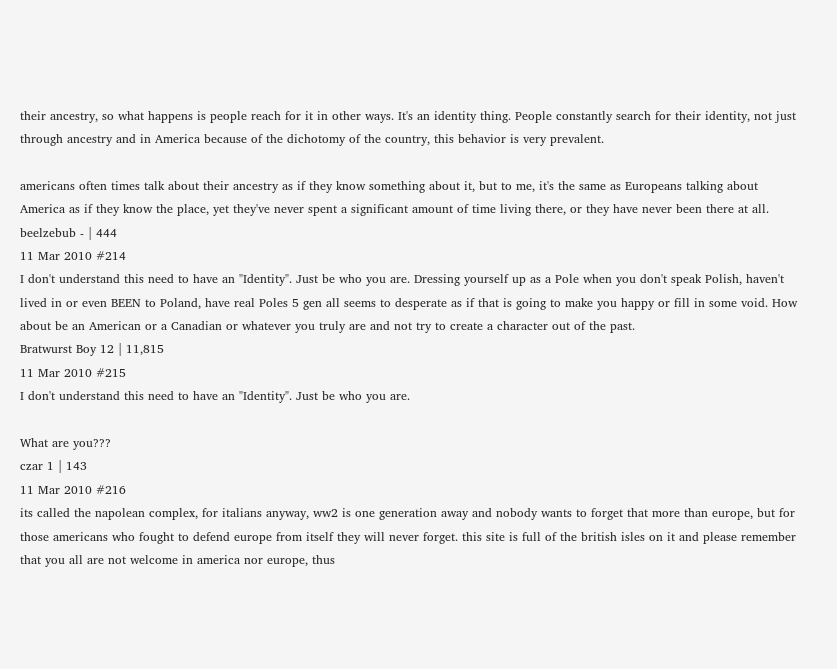their ancestry, so what happens is people reach for it in other ways. It's an identity thing. People constantly search for their identity, not just through ancestry and in America because of the dichotomy of the country, this behavior is very prevalent.

americans often times talk about their ancestry as if they know something about it, but to me, it's the same as Europeans talking about America as if they know the place, yet they've never spent a significant amount of time living there, or they have never been there at all.
beelzebub - | 444
11 Mar 2010 #214
I don't understand this need to have an "Identity". Just be who you are. Dressing yourself up as a Pole when you don't speak Polish, haven't lived in or even BEEN to Poland, have real Poles 5 gen all seems to desperate as if that is going to make you happy or fill in some void. How about be an American or a Canadian or whatever you truly are and not try to create a character out of the past.
Bratwurst Boy 12 | 11,815
11 Mar 2010 #215
I don't understand this need to have an "Identity". Just be who you are.

What are you???
czar 1 | 143
11 Mar 2010 #216
its called the napolean complex, for italians anyway, ww2 is one generation away and nobody wants to forget that more than europe, but for those americans who fought to defend europe from itself they will never forget. this site is full of the british isles on it and please remember that you all are not welcome in america nor europe, thus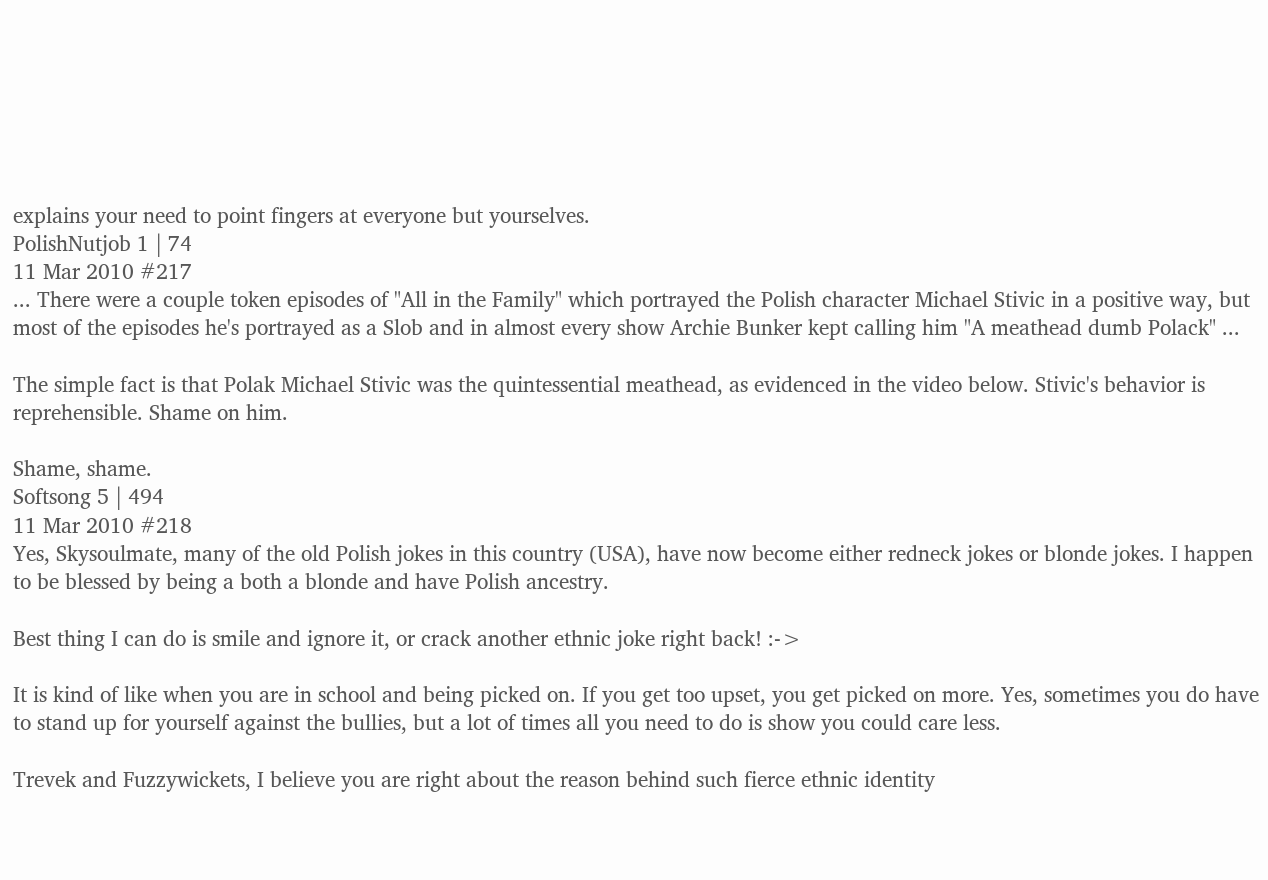explains your need to point fingers at everyone but yourselves.
PolishNutjob 1 | 74
11 Mar 2010 #217
... There were a couple token episodes of "All in the Family" which portrayed the Polish character Michael Stivic in a positive way, but most of the episodes he's portrayed as a Slob and in almost every show Archie Bunker kept calling him "A meathead dumb Polack" ...

The simple fact is that Polak Michael Stivic was the quintessential meathead, as evidenced in the video below. Stivic's behavior is reprehensible. Shame on him.

Shame, shame.
Softsong 5 | 494
11 Mar 2010 #218
Yes, Skysoulmate, many of the old Polish jokes in this country (USA), have now become either redneck jokes or blonde jokes. I happen to be blessed by being a both a blonde and have Polish ancestry.

Best thing I can do is smile and ignore it, or crack another ethnic joke right back! :->

It is kind of like when you are in school and being picked on. If you get too upset, you get picked on more. Yes, sometimes you do have to stand up for yourself against the bullies, but a lot of times all you need to do is show you could care less.

Trevek and Fuzzywickets, I believe you are right about the reason behind such fierce ethnic identity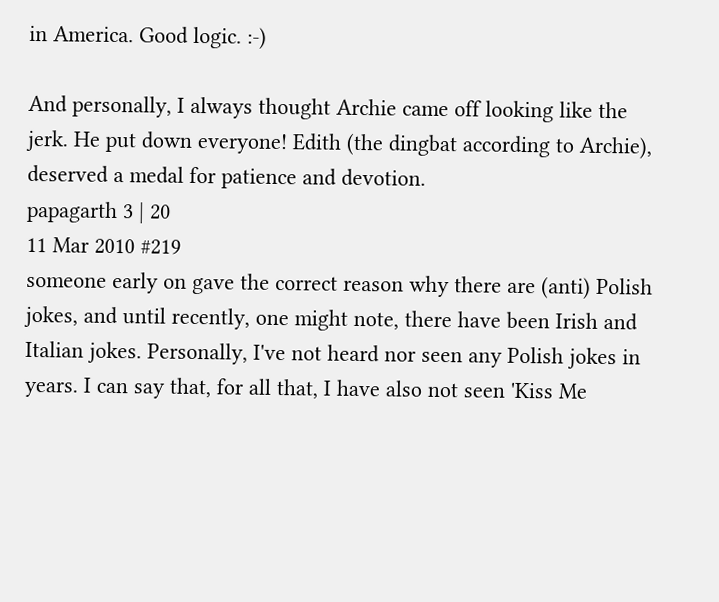in America. Good logic. :-)

And personally, I always thought Archie came off looking like the jerk. He put down everyone! Edith (the dingbat according to Archie), deserved a medal for patience and devotion.
papagarth 3 | 20
11 Mar 2010 #219
someone early on gave the correct reason why there are (anti) Polish jokes, and until recently, one might note, there have been Irish and Italian jokes. Personally, I've not heard nor seen any Polish jokes in years. I can say that, for all that, I have also not seen 'Kiss Me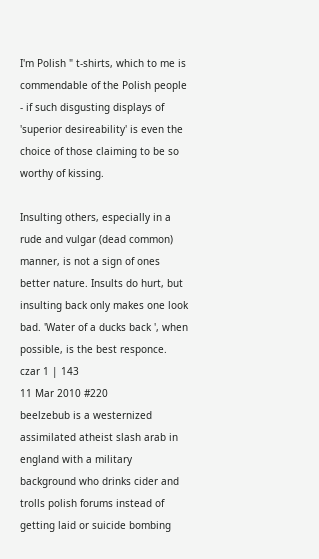I'm Polish " t-shirts, which to me is commendable of the Polish people - if such disgusting displays of 'superior desireability' is even the choice of those claiming to be so worthy of kissing.

Insulting others, especially in a rude and vulgar (dead common) manner, is not a sign of ones better nature. Insults do hurt, but insulting back only makes one look bad. 'Water of a ducks back ', when possible, is the best responce.
czar 1 | 143
11 Mar 2010 #220
beelzebub is a westernized assimilated atheist slash arab in england with a military background who drinks cider and trolls polish forums instead of getting laid or suicide bombing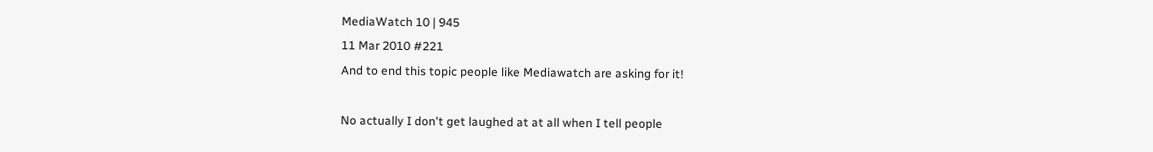MediaWatch 10 | 945
11 Mar 2010 #221
And to end this topic people like Mediawatch are asking for it!

No actually I don't get laughed at at all when I tell people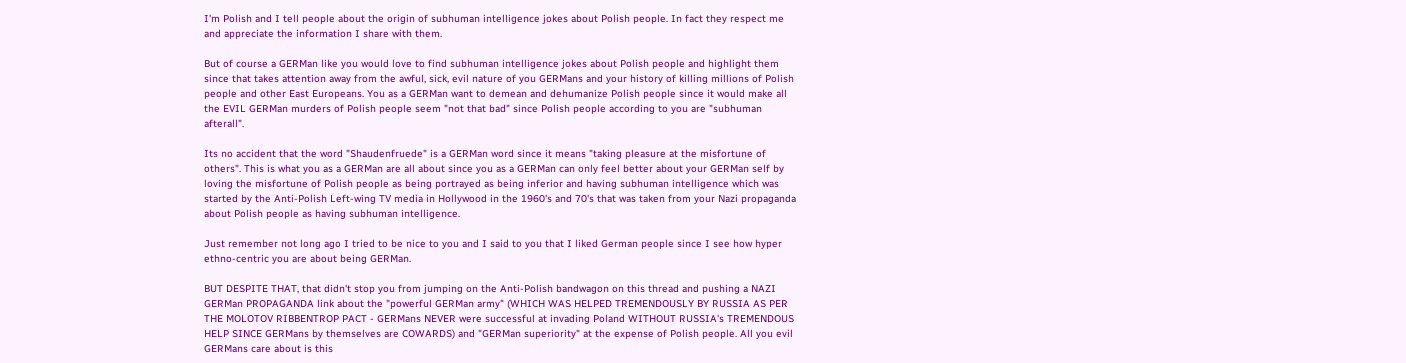I'm Polish and I tell people about the origin of subhuman intelligence jokes about Polish people. In fact they respect me and appreciate the information I share with them.

But of course a GERMan like you would love to find subhuman intelligence jokes about Polish people and highlight them since that takes attention away from the awful, sick, evil nature of you GERMans and your history of killing millions of Polish people and other East Europeans. You as a GERMan want to demean and dehumanize Polish people since it would make all the EVIL GERMan murders of Polish people seem "not that bad" since Polish people according to you are "subhuman afterall".

Its no accident that the word "Shaudenfruede" is a GERMan word since it means "taking pleasure at the misfortune of others". This is what you as a GERMan are all about since you as a GERMan can only feel better about your GERMan self by loving the misfortune of Polish people as being portrayed as being inferior and having subhuman intelligence which was started by the Anti-Polish Left-wing TV media in Hollywood in the 1960's and 70's that was taken from your Nazi propaganda about Polish people as having subhuman intelligence.

Just remember not long ago I tried to be nice to you and I said to you that I liked German people since I see how hyper ethno-centric you are about being GERMan.

BUT DESPITE THAT, that didn't stop you from jumping on the Anti-Polish bandwagon on this thread and pushing a NAZI GERMan PROPAGANDA link about the "powerful GERMan army" (WHICH WAS HELPED TREMENDOUSLY BY RUSSIA AS PER THE MOLOTOV RIBBENTROP PACT - GERMans NEVER were successful at invading Poland WITHOUT RUSSIA's TREMENDOUS HELP SINCE GERMans by themselves are COWARDS) and "GERMan superiority" at the expense of Polish people. All you evil GERMans care about is this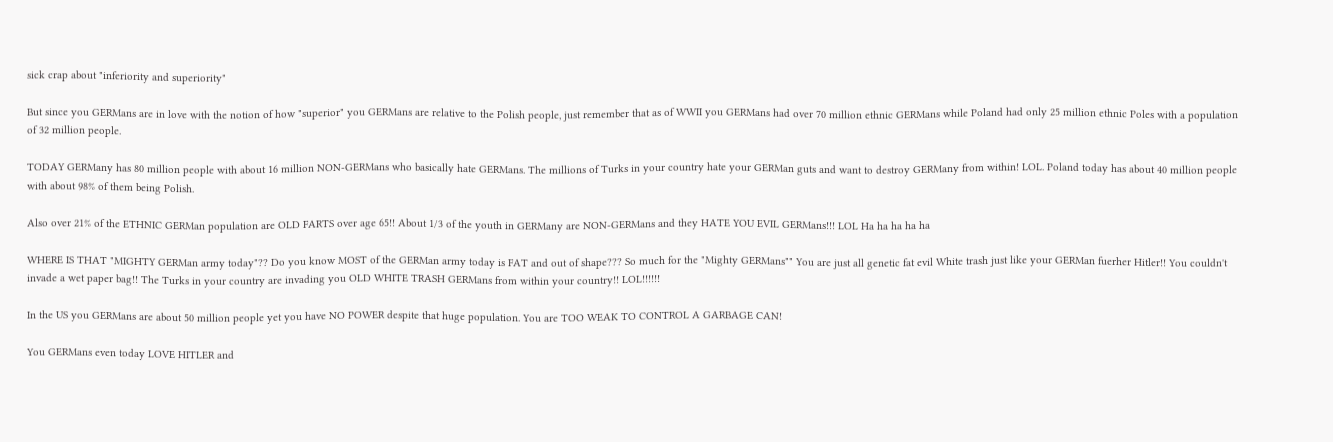sick crap about "inferiority and superiority"

But since you GERMans are in love with the notion of how "superior" you GERMans are relative to the Polish people, just remember that as of WWII you GERMans had over 70 million ethnic GERMans while Poland had only 25 million ethnic Poles with a population of 32 million people.

TODAY GERMany has 80 million people with about 16 million NON-GERMans who basically hate GERMans. The millions of Turks in your country hate your GERMan guts and want to destroy GERMany from within! LOL. Poland today has about 40 million people with about 98% of them being Polish.

Also over 21% of the ETHNIC GERMan population are OLD FARTS over age 65!! About 1/3 of the youth in GERMany are NON-GERMans and they HATE YOU EVIL GERMans!!! LOL Ha ha ha ha ha

WHERE IS THAT "MIGHTY GERMan army today"?? Do you know MOST of the GERMan army today is FAT and out of shape??? So much for the "Mighty GERMans"" You are just all genetic fat evil White trash just like your GERMan fuerher Hitler!! You couldn't invade a wet paper bag!! The Turks in your country are invading you OLD WHITE TRASH GERMans from within your country!! LOL!!!!!!

In the US you GERMans are about 50 million people yet you have NO POWER despite that huge population. You are TOO WEAK TO CONTROL A GARBAGE CAN!

You GERMans even today LOVE HITLER and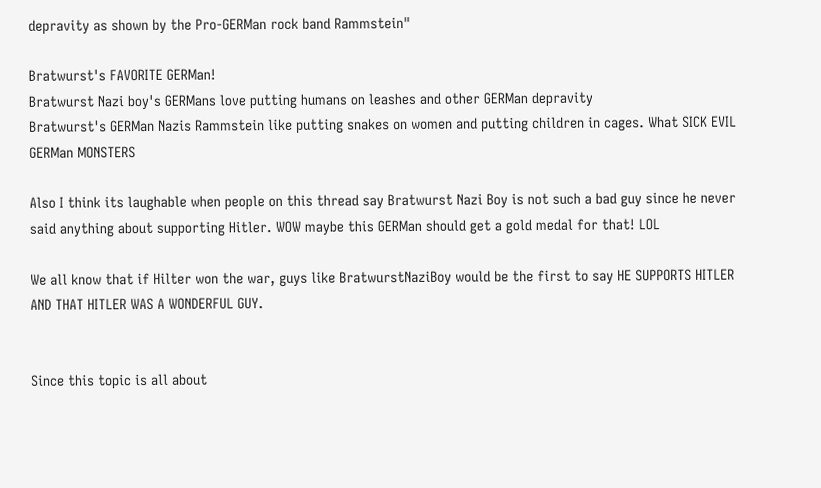depravity as shown by the Pro-GERMan rock band Rammstein"

Bratwurst's FAVORITE GERMan!
Bratwurst Nazi boy's GERMans love putting humans on leashes and other GERMan depravity
Bratwurst's GERMan Nazis Rammstein like putting snakes on women and putting children in cages. What SICK EVIL GERMan MONSTERS

Also I think its laughable when people on this thread say Bratwurst Nazi Boy is not such a bad guy since he never said anything about supporting Hitler. WOW maybe this GERMan should get a gold medal for that! LOL

We all know that if Hilter won the war, guys like BratwurstNaziBoy would be the first to say HE SUPPORTS HITLER AND THAT HITLER WAS A WONDERFUL GUY.


Since this topic is all about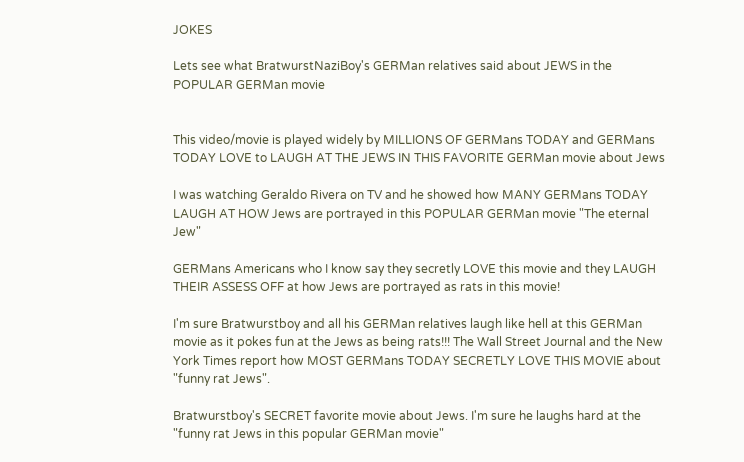JOKES

Lets see what BratwurstNaziBoy's GERMan relatives said about JEWS in the POPULAR GERMan movie


This video/movie is played widely by MILLIONS OF GERMans TODAY and GERMans TODAY LOVE to LAUGH AT THE JEWS IN THIS FAVORITE GERMan movie about Jews

I was watching Geraldo Rivera on TV and he showed how MANY GERMans TODAY LAUGH AT HOW Jews are portrayed in this POPULAR GERMan movie "The eternal Jew"

GERMans Americans who I know say they secretly LOVE this movie and they LAUGH THEIR ASSESS OFF at how Jews are portrayed as rats in this movie!

I'm sure Bratwurstboy and all his GERMan relatives laugh like hell at this GERMan movie as it pokes fun at the Jews as being rats!!! The Wall Street Journal and the New York Times report how MOST GERMans TODAY SECRETLY LOVE THIS MOVIE about "funny rat Jews".

Bratwurstboy's SECRET favorite movie about Jews. I'm sure he laughs hard at the "funny rat Jews in this popular GERMan movie"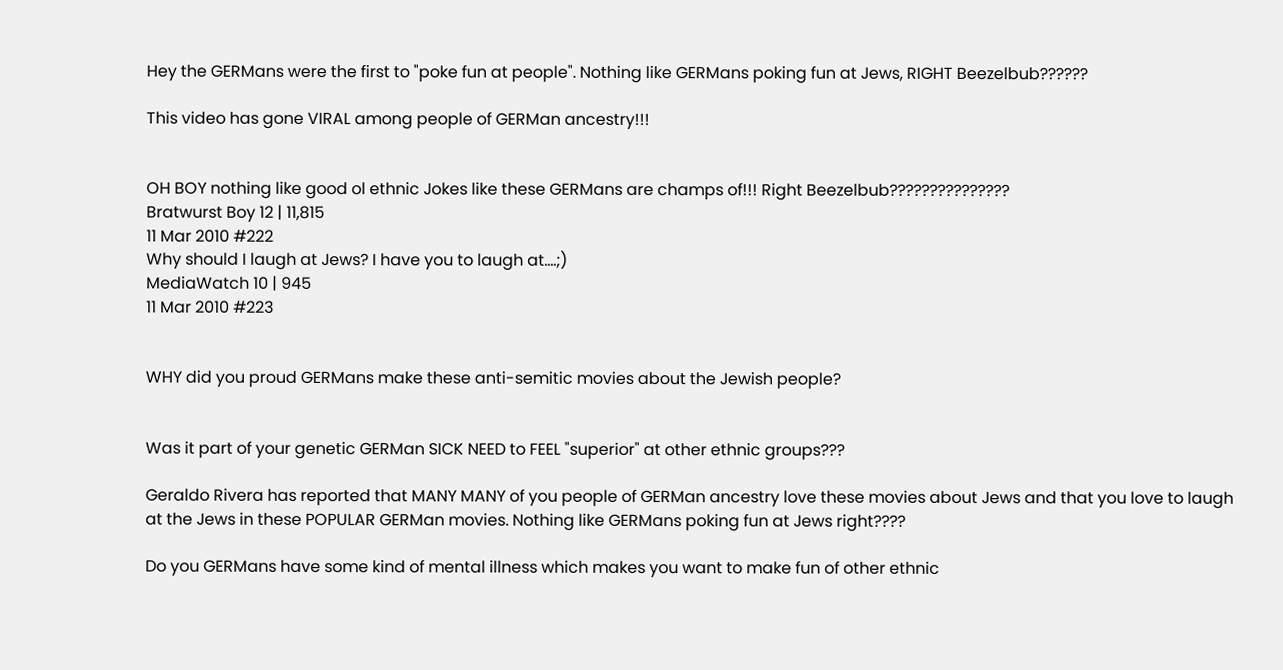Hey the GERMans were the first to "poke fun at people". Nothing like GERMans poking fun at Jews, RIGHT Beezelbub??????

This video has gone VIRAL among people of GERMan ancestry!!!


OH BOY nothing like good ol ethnic Jokes like these GERMans are champs of!!! Right Beezelbub???????????????
Bratwurst Boy 12 | 11,815
11 Mar 2010 #222
Why should I laugh at Jews? I have you to laugh at....;)
MediaWatch 10 | 945
11 Mar 2010 #223


WHY did you proud GERMans make these anti-semitic movies about the Jewish people?


Was it part of your genetic GERMan SICK NEED to FEEL "superior" at other ethnic groups???

Geraldo Rivera has reported that MANY MANY of you people of GERMan ancestry love these movies about Jews and that you love to laugh at the Jews in these POPULAR GERMan movies. Nothing like GERMans poking fun at Jews right????

Do you GERMans have some kind of mental illness which makes you want to make fun of other ethnic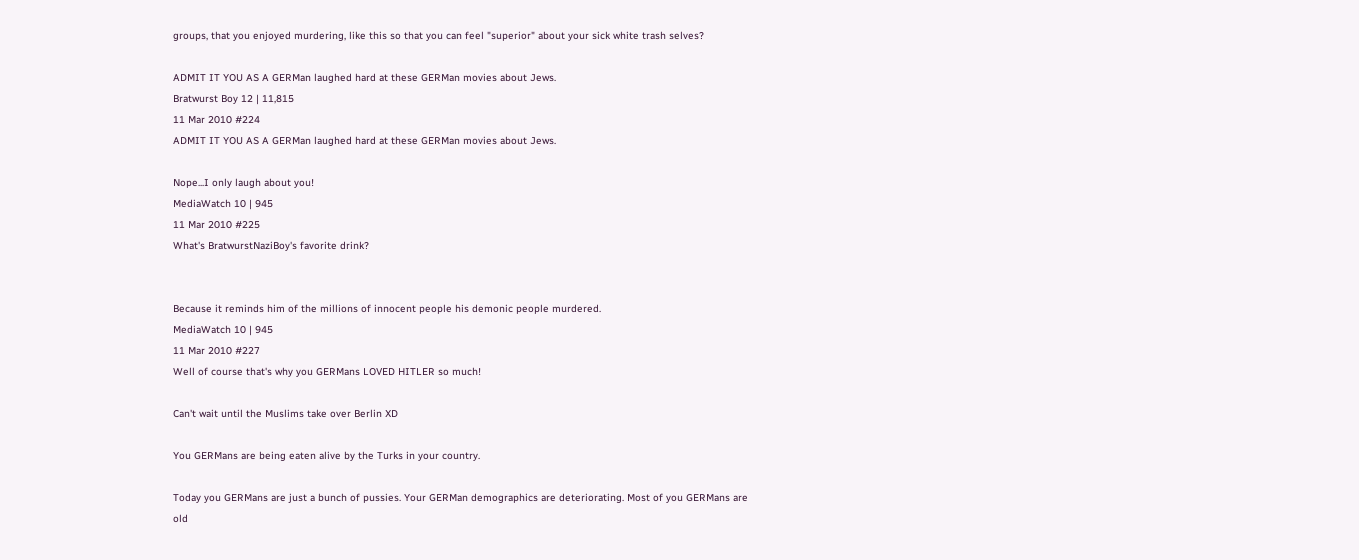groups, that you enjoyed murdering, like this so that you can feel "superior" about your sick white trash selves?

ADMIT IT YOU AS A GERMan laughed hard at these GERMan movies about Jews.
Bratwurst Boy 12 | 11,815
11 Mar 2010 #224
ADMIT IT YOU AS A GERMan laughed hard at these GERMan movies about Jews.

Nope...I only laugh about you!
MediaWatch 10 | 945
11 Mar 2010 #225
What's BratwurstNaziBoy's favorite drink?


Because it reminds him of the millions of innocent people his demonic people murdered.
MediaWatch 10 | 945
11 Mar 2010 #227
Well of course that's why you GERMans LOVED HITLER so much!

Can't wait until the Muslims take over Berlin XD

You GERMans are being eaten alive by the Turks in your country.

Today you GERMans are just a bunch of pussies. Your GERMan demographics are deteriorating. Most of you GERMans are old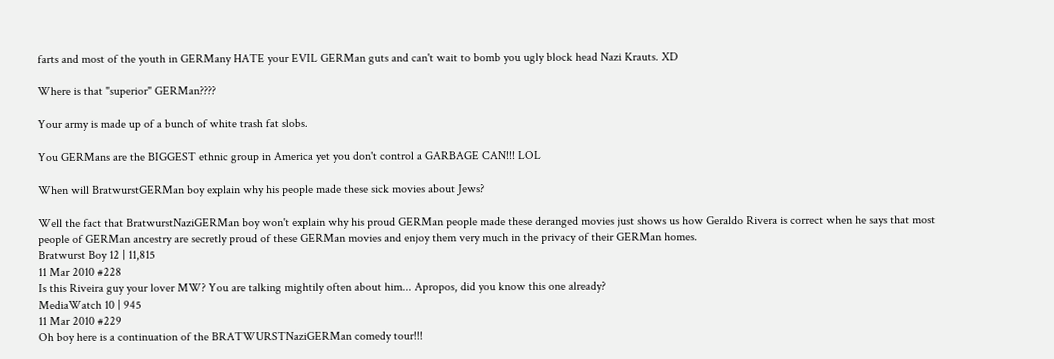farts and most of the youth in GERMany HATE your EVIL GERMan guts and can't wait to bomb you ugly block head Nazi Krauts. XD

Where is that "superior" GERMan????

Your army is made up of a bunch of white trash fat slobs.

You GERMans are the BIGGEST ethnic group in America yet you don't control a GARBAGE CAN!!! LOL

When will BratwurstGERMan boy explain why his people made these sick movies about Jews?

Well the fact that BratwurstNaziGERMan boy won't explain why his proud GERMan people made these deranged movies just shows us how Geraldo Rivera is correct when he says that most people of GERMan ancestry are secretly proud of these GERMan movies and enjoy them very much in the privacy of their GERMan homes.
Bratwurst Boy 12 | 11,815
11 Mar 2010 #228
Is this Riveira guy your lover MW? You are talking mightily often about him... Apropos, did you know this one already?
MediaWatch 10 | 945
11 Mar 2010 #229
Oh boy here is a continuation of the BRATWURSTNaziGERMan comedy tour!!!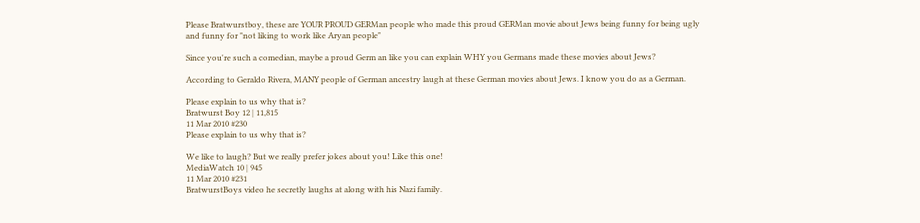Please Bratwurstboy, these are YOUR PROUD GERMan people who made this proud GERMan movie about Jews being funny for being ugly and funny for "not liking to work like Aryan people"

Since you're such a comedian, maybe a proud Germ an like you can explain WHY you Germans made these movies about Jews?

According to Geraldo Rivera, MANY people of German ancestry laugh at these German movies about Jews. I know you do as a German.

Please explain to us why that is?
Bratwurst Boy 12 | 11,815
11 Mar 2010 #230
Please explain to us why that is?

We like to laugh? But we really prefer jokes about you! Like this one!
MediaWatch 10 | 945
11 Mar 2010 #231
BratwurstBoys video he secretly laughs at along with his Nazi family.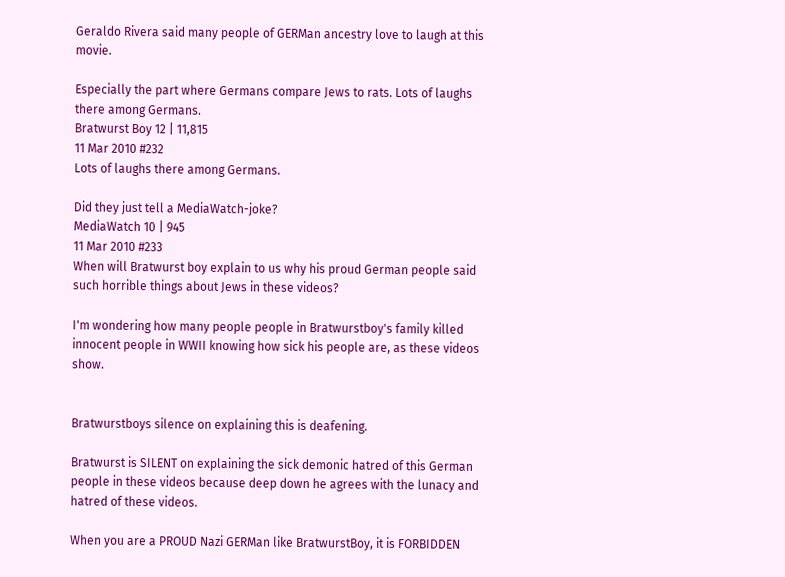Geraldo Rivera said many people of GERMan ancestry love to laugh at this movie.

Especially the part where Germans compare Jews to rats. Lots of laughs there among Germans.
Bratwurst Boy 12 | 11,815
11 Mar 2010 #232
Lots of laughs there among Germans.

Did they just tell a MediaWatch-joke?
MediaWatch 10 | 945
11 Mar 2010 #233
When will Bratwurst boy explain to us why his proud German people said such horrible things about Jews in these videos?

I'm wondering how many people people in Bratwurstboy's family killed innocent people in WWII knowing how sick his people are, as these videos show.


Bratwurstboys silence on explaining this is deafening.

Bratwurst is SILENT on explaining the sick demonic hatred of this German people in these videos because deep down he agrees with the lunacy and hatred of these videos.

When you are a PROUD Nazi GERMan like BratwurstBoy, it is FORBIDDEN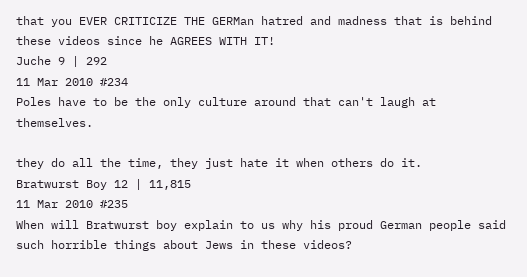that you EVER CRITICIZE THE GERMan hatred and madness that is behind these videos since he AGREES WITH IT!
Juche 9 | 292
11 Mar 2010 #234
Poles have to be the only culture around that can't laugh at themselves.

they do all the time, they just hate it when others do it.
Bratwurst Boy 12 | 11,815
11 Mar 2010 #235
When will Bratwurst boy explain to us why his proud German people said such horrible things about Jews in these videos?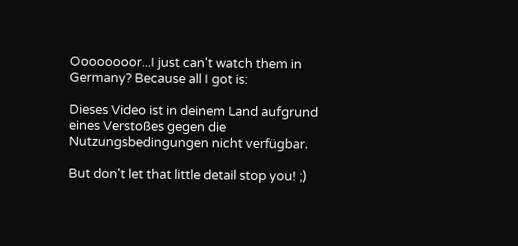Oooooooor...I just can't watch them in Germany? Because all I got is:

Dieses Video ist in deinem Land aufgrund eines Verstoßes gegen die Nutzungsbedingungen nicht verfügbar.

But don't let that little detail stop you! ;)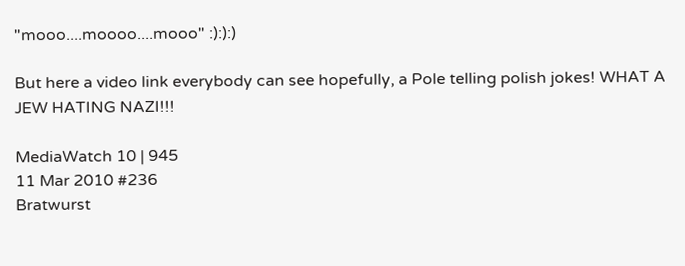"mooo....moooo....mooo" :):):)

But here a video link everybody can see hopefully, a Pole telling polish jokes! WHAT A JEW HATING NAZI!!!

MediaWatch 10 | 945
11 Mar 2010 #236
Bratwurst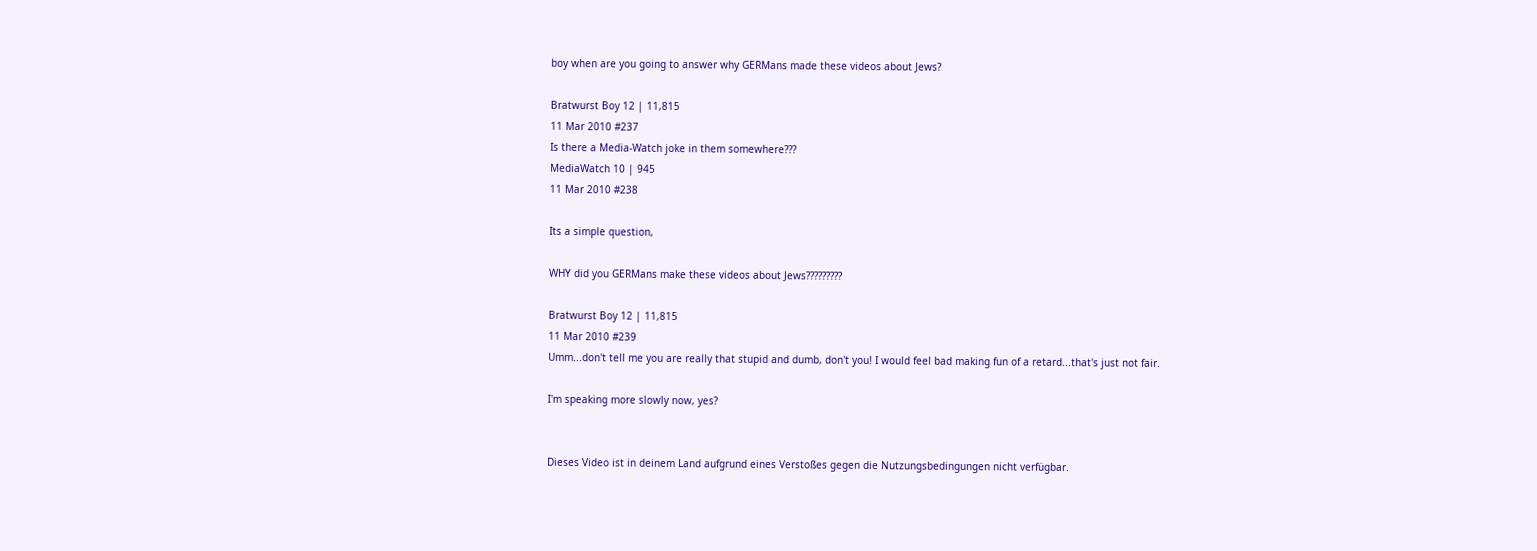boy when are you going to answer why GERMans made these videos about Jews?

Bratwurst Boy 12 | 11,815
11 Mar 2010 #237
Is there a Media-Watch joke in them somewhere???
MediaWatch 10 | 945
11 Mar 2010 #238

Its a simple question,

WHY did you GERMans make these videos about Jews?????????

Bratwurst Boy 12 | 11,815
11 Mar 2010 #239
Umm...don't tell me you are really that stupid and dumb, don't you! I would feel bad making fun of a retard...that's just not fair.

I'm speaking more slowly now, yes?


Dieses Video ist in deinem Land aufgrund eines Verstoßes gegen die Nutzungsbedingungen nicht verfügbar.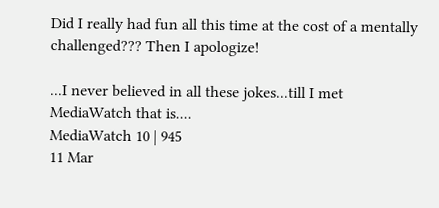Did I really had fun all this time at the cost of a mentally challenged??? Then I apologize!

...I never believed in all these jokes...till I met MediaWatch that is....
MediaWatch 10 | 945
11 Mar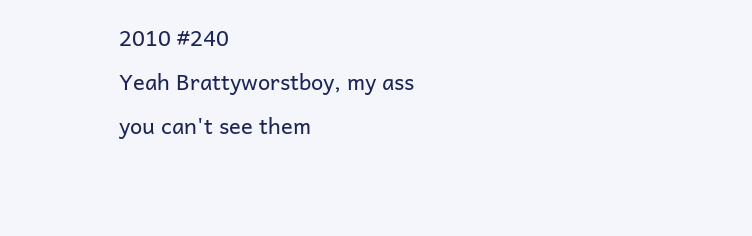2010 #240
Yeah Brattyworstboy, my ass you can't see them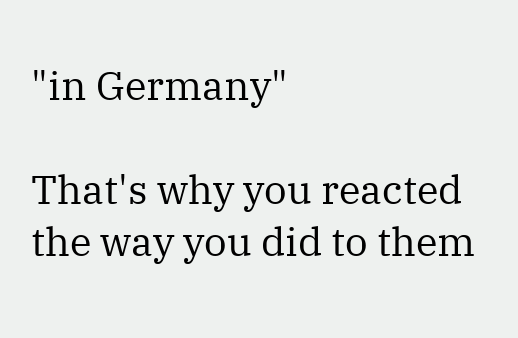"in Germany"

That's why you reacted the way you did to them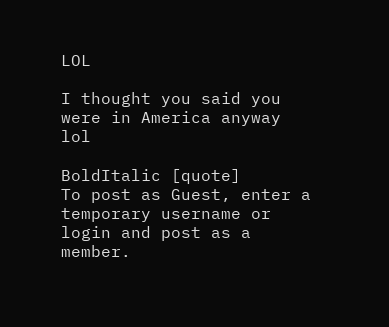LOL

I thought you said you were in America anyway lol

BoldItalic [quote]
To post as Guest, enter a temporary username or login and post as a member.